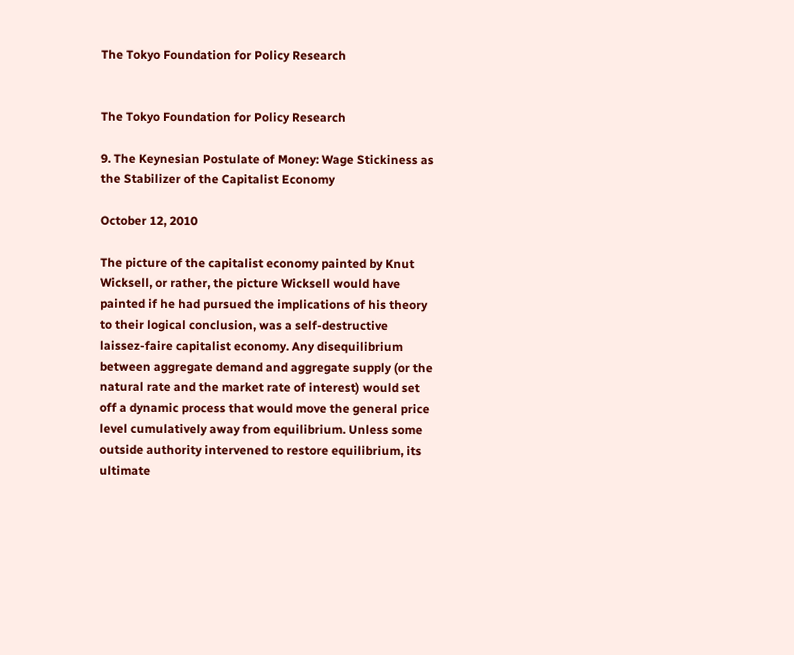The Tokyo Foundation for Policy Research


The Tokyo Foundation for Policy Research

9. The Keynesian Postulate of Money: Wage Stickiness as the Stabilizer of the Capitalist Economy

October 12, 2010

The picture of the capitalist economy painted by Knut Wicksell, or rather, the picture Wicksell would have painted if he had pursued the implications of his theory to their logical conclusion, was a self-destructive laissez-faire capitalist economy. Any disequilibrium between aggregate demand and aggregate supply (or the natural rate and the market rate of interest) would set off a dynamic process that would move the general price level cumulatively away from equilibrium. Unless some outside authority intervened to restore equilibrium, its ultimate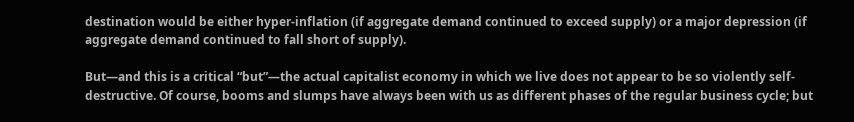destination would be either hyper-inflation (if aggregate demand continued to exceed supply) or a major depression (if aggregate demand continued to fall short of supply).

But—and this is a critical “but”—the actual capitalist economy in which we live does not appear to be so violently self-destructive. Of course, booms and slumps have always been with us as different phases of the regular business cycle; but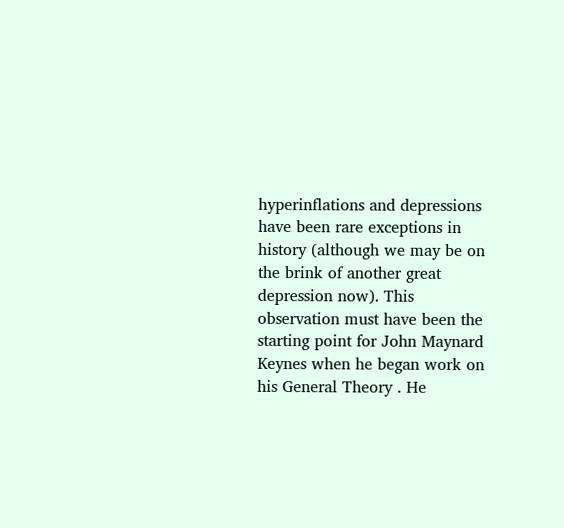hyperinflations and depressions have been rare exceptions in history (although we may be on the brink of another great depression now). This observation must have been the starting point for John Maynard Keynes when he began work on his General Theory . He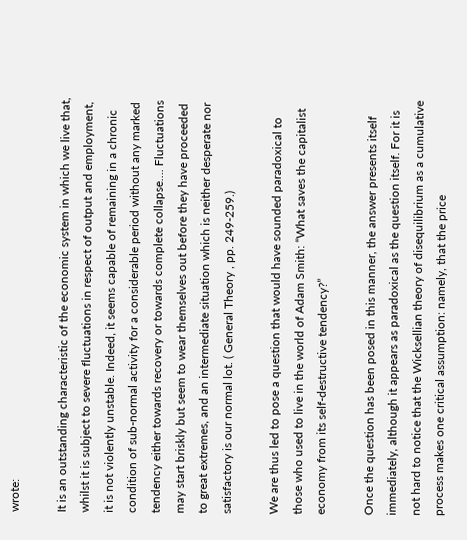wrote:

It is an outstanding characteristic of the economic system in which we live that, whilst it is subject to severe fluctuations in respect of output and employment, it is not violently unstable. Indeed, it seems capable of remaining in a chronic condition of sub-normal activity for a considerable period without any marked tendency either towards recovery or towards complete collapse…. Fluctuations may start briskly but seem to wear themselves out before they have proceeded to great extremes, and an intermediate situation which is neither desperate nor satisfactory is our normal lot. ( General Theory , pp. 249-259.)

We are thus led to pose a question that would have sounded paradoxical to those who used to live in the world of Adam Smith: “What saves the capitalist economy from its self-destructive tendency?”

Once the question has been posed in this manner, the answer presents itself immediately, although it appears as paradoxical as the question itself. For it is not hard to notice that the Wicksellian theory of disequilibrium as a cumulative process makes one critical assumption: namely, that the price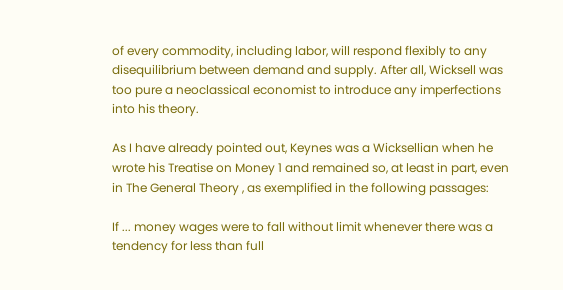of every commodity, including labor, will respond flexibly to any disequilibrium between demand and supply. After all, Wicksell was too pure a neoclassical economist to introduce any imperfections into his theory.

As I have already pointed out, Keynes was a Wicksellian when he wrote his Treatise on Money 1 and remained so, at least in part, even in The General Theory , as exemplified in the following passages:

If ... money wages were to fall without limit whenever there was a tendency for less than full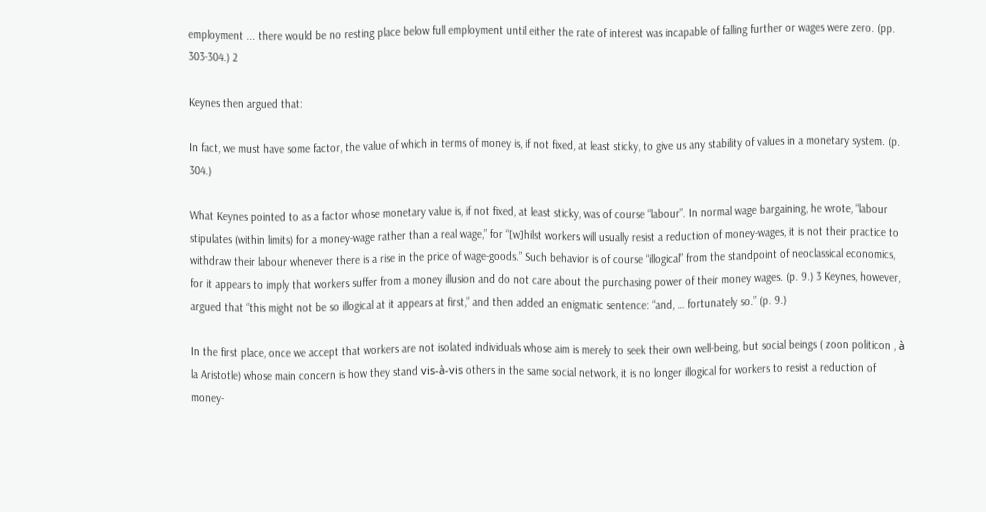employment ... there would be no resting place below full employment until either the rate of interest was incapable of falling further or wages were zero. (pp. 303-304.) 2

Keynes then argued that:

In fact, we must have some factor, the value of which in terms of money is, if not fixed, at least sticky, to give us any stability of values in a monetary system. (p. 304.)

What Keynes pointed to as a factor whose monetary value is, if not fixed, at least sticky, was of course “labour”. In normal wage bargaining, he wrote, “labour stipulates (within limits) for a money-wage rather than a real wage,” for “[w]hilst workers will usually resist a reduction of money-wages, it is not their practice to withdraw their labour whenever there is a rise in the price of wage-goods.” Such behavior is of course “illogical” from the standpoint of neoclassical economics, for it appears to imply that workers suffer from a money illusion and do not care about the purchasing power of their money wages. (p. 9.) 3 Keynes, however, argued that “this might not be so illogical at it appears at first,” and then added an enigmatic sentence: “and, … fortunately so.” (p. 9.)

In the first place, once we accept that workers are not isolated individuals whose aim is merely to seek their own well-being, but social beings ( zoon politicon , à la Aristotle) whose main concern is how they stand vis-à-vis others in the same social network, it is no longer illogical for workers to resist a reduction of money-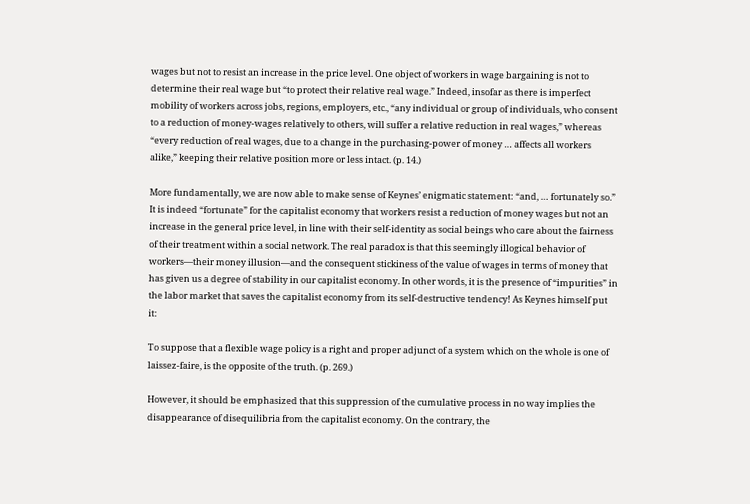wages but not to resist an increase in the price level. One object of workers in wage bargaining is not to determine their real wage but “to protect their relative real wage.” Indeed, insofar as there is imperfect mobility of workers across jobs, regions, employers, etc., “any individual or group of individuals, who consent to a reduction of money-wages relatively to others, will suffer a relative reduction in real wages,” whereas “every reduction of real wages, due to a change in the purchasing-power of money … affects all workers alike,” keeping their relative position more or less intact. (p. 14.)

More fundamentally, we are now able to make sense of Keynes’ enigmatic statement: “and, … fortunately so.” It is indeed “fortunate” for the capitalist economy that workers resist a reduction of money wages but not an increase in the general price level, in line with their self-identity as social beings who care about the fairness of their treatment within a social network. The real paradox is that this seemingly illogical behavior of workers—their money illusion—and the consequent stickiness of the value of wages in terms of money that has given us a degree of stability in our capitalist economy. In other words, it is the presence of “impurities” in the labor market that saves the capitalist economy from its self-destructive tendency! As Keynes himself put it:

To suppose that a flexible wage policy is a right and proper adjunct of a system which on the whole is one of laissez-faire, is the opposite of the truth. (p. 269.)

However, it should be emphasized that this suppression of the cumulative process in no way implies the disappearance of disequilibria from the capitalist economy. On the contrary, the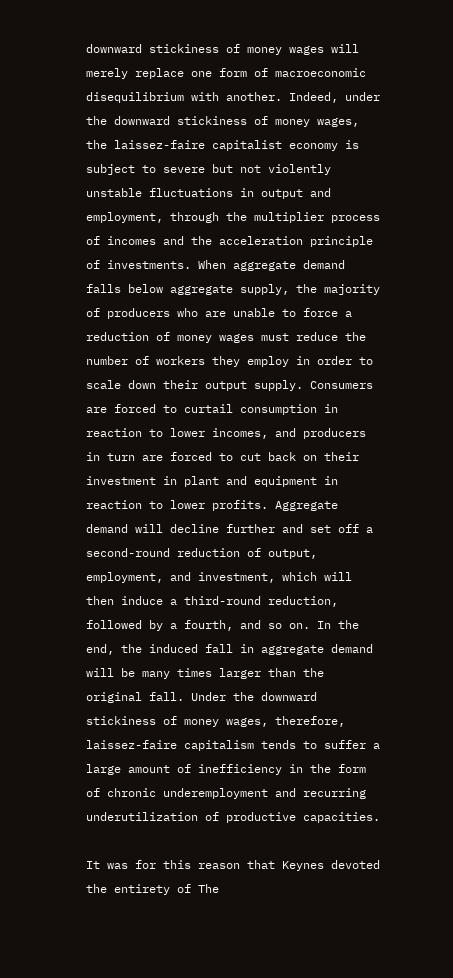downward stickiness of money wages will merely replace one form of macroeconomic disequilibrium with another. Indeed, under the downward stickiness of money wages, the laissez-faire capitalist economy is subject to severe but not violently unstable fluctuations in output and employment, through the multiplier process of incomes and the acceleration principle of investments. When aggregate demand falls below aggregate supply, the majority of producers who are unable to force a reduction of money wages must reduce the number of workers they employ in order to scale down their output supply. Consumers are forced to curtail consumption in reaction to lower incomes, and producers in turn are forced to cut back on their investment in plant and equipment in reaction to lower profits. Aggregate demand will decline further and set off a second-round reduction of output, employment, and investment, which will then induce a third-round reduction, followed by a fourth, and so on. In the end, the induced fall in aggregate demand will be many times larger than the original fall. Under the downward stickiness of money wages, therefore, laissez-faire capitalism tends to suffer a large amount of inefficiency in the form of chronic underemployment and recurring underutilization of productive capacities.

It was for this reason that Keynes devoted the entirety of The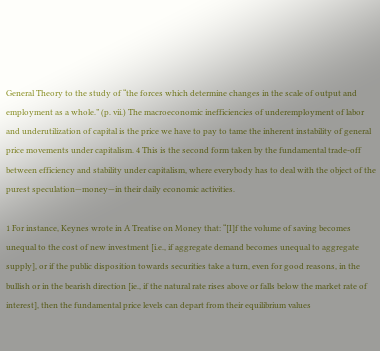General Theory to the study of “the forces which determine changes in the scale of output and employment as a whole.” (p. vii.) The macroeconomic inefficiencies of underemployment of labor and underutilization of capital is the price we have to pay to tame the inherent instability of general price movements under capitalism. 4 This is the second form taken by the fundamental trade-off between efficiency and stability under capitalism, where everybody has to deal with the object of the purest speculation—money—in their daily economic activities.

1 For instance, Keynes wrote in A Treatise on Money that: “[I]f the volume of saving becomes unequal to the cost of new investment [i.e., if aggregate demand becomes unequal to aggregate supply], or if the public disposition towards securities take a turn, even for good reasons, in the bullish or in the bearish direction [ie., if the natural rate rises above or falls below the market rate of interest], then the fundamental price levels can depart from their equilibrium values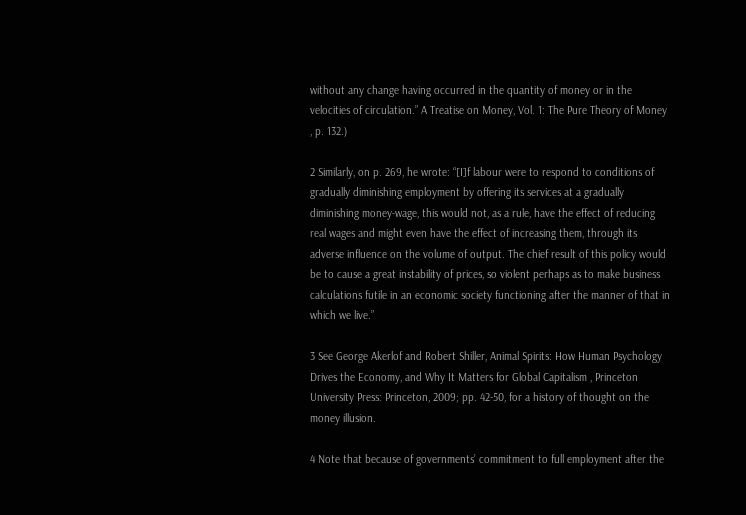without any change having occurred in the quantity of money or in the velocities of circulation.” A Treatise on Money, Vol. 1: The Pure Theory of Money , p. 132.)

2 Similarly, on p. 269, he wrote: “[I]f labour were to respond to conditions of gradually diminishing employment by offering its services at a gradually diminishing money-wage, this would not, as a rule, have the effect of reducing real wages and might even have the effect of increasing them, through its adverse influence on the volume of output. The chief result of this policy would be to cause a great instability of prices, so violent perhaps as to make business calculations futile in an economic society functioning after the manner of that in which we live.”

3 See George Akerlof and Robert Shiller, Animal Spirits: How Human Psychology Drives the Economy, and Why It Matters for Global Capitalism , Princeton University Press: Princeton, 2009; pp. 42-50, for a history of thought on the money illusion.

4 Note that because of governments’ commitment to full employment after the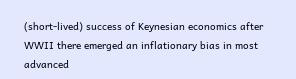(short-lived) success of Keynesian economics after WWII there emerged an inflationary bias in most advanced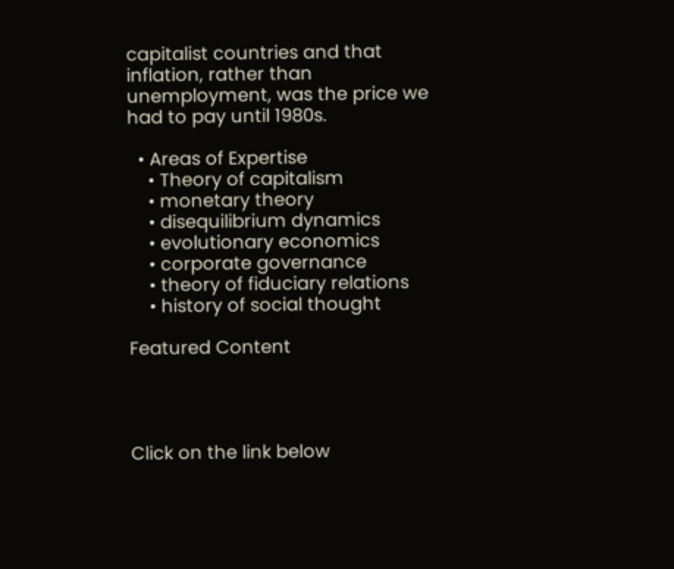capitalist countries and that inflation, rather than unemployment, was the price we had to pay until 1980s.

  • Areas of Expertise
    • Theory of capitalism
    • monetary theory
    • disequilibrium dynamics
    • evolutionary economics
    • corporate governance
    • theory of fiduciary relations
    • history of social thought

Featured Content




Click on the link below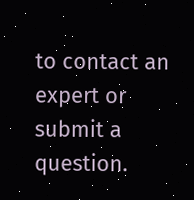to contact an expert or submit a question.